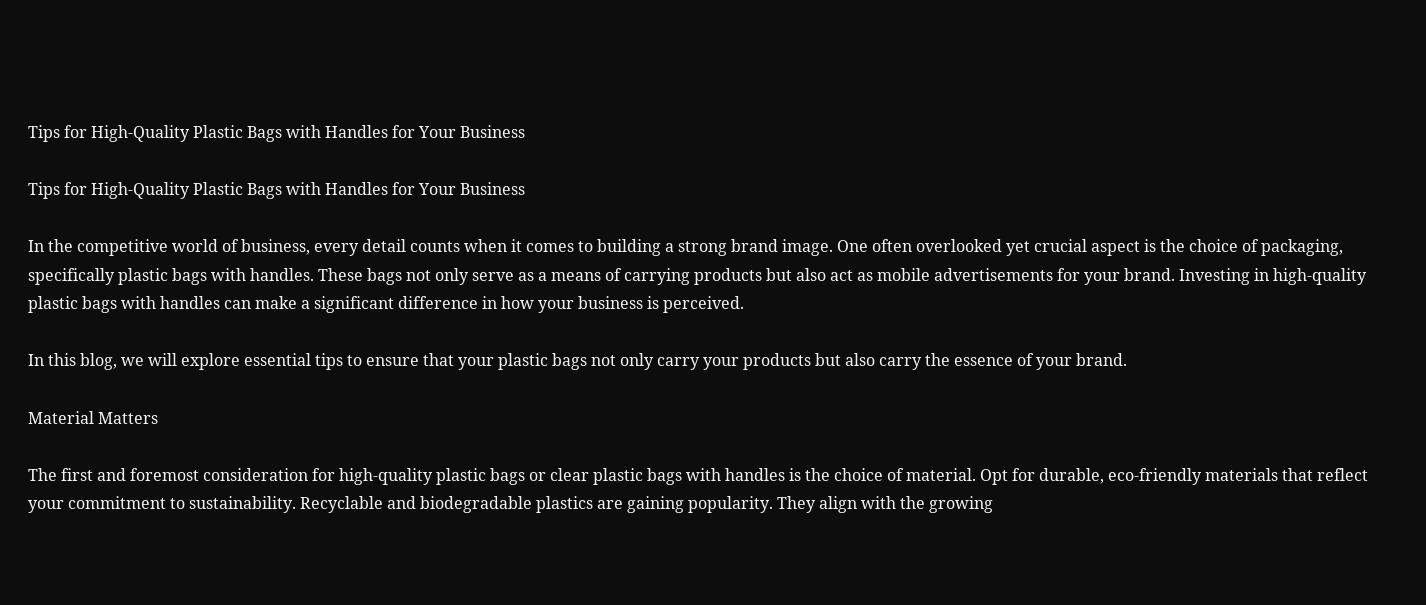Tips for High-Quality Plastic Bags with Handles for Your Business

Tips for High-Quality Plastic Bags with Handles for Your Business

In the competitive world of business, every detail counts when it comes to building a strong brand image. One often overlooked yet crucial aspect is the choice of packaging, specifically plastic bags with handles. These bags not only serve as a means of carrying products but also act as mobile advertisements for your brand. Investing in high-quality plastic bags with handles can make a significant difference in how your business is perceived.

In this blog, we will explore essential tips to ensure that your plastic bags not only carry your products but also carry the essence of your brand.

Material Matters

The first and foremost consideration for high-quality plastic bags or clear plastic bags with handles is the choice of material. Opt for durable, eco-friendly materials that reflect your commitment to sustainability. Recyclable and biodegradable plastics are gaining popularity. They align with the growing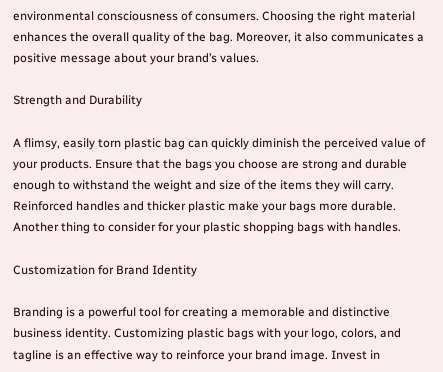environmental consciousness of consumers. Choosing the right material enhances the overall quality of the bag. Moreover, it also communicates a positive message about your brand’s values.

Strength and Durability

A flimsy, easily torn plastic bag can quickly diminish the perceived value of your products. Ensure that the bags you choose are strong and durable enough to withstand the weight and size of the items they will carry. Reinforced handles and thicker plastic make your bags more durable. Another thing to consider for your plastic shopping bags with handles.

Customization for Brand Identity

Branding is a powerful tool for creating a memorable and distinctive business identity. Customizing plastic bags with your logo, colors, and tagline is an effective way to reinforce your brand image. Invest in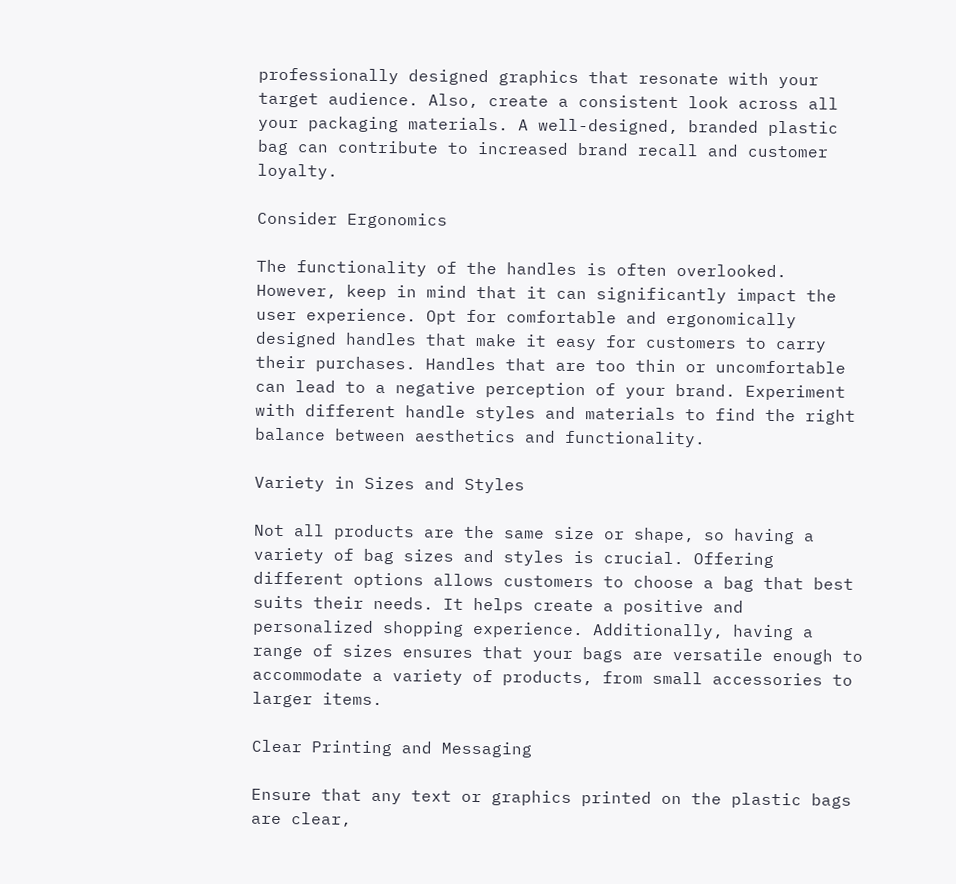professionally designed graphics that resonate with your target audience. Also, create a consistent look across all your packaging materials. A well-designed, branded plastic bag can contribute to increased brand recall and customer loyalty.

Consider Ergonomics

The functionality of the handles is often overlooked. However, keep in mind that it can significantly impact the user experience. Opt for comfortable and ergonomically designed handles that make it easy for customers to carry their purchases. Handles that are too thin or uncomfortable can lead to a negative perception of your brand. Experiment with different handle styles and materials to find the right balance between aesthetics and functionality.

Variety in Sizes and Styles

Not all products are the same size or shape, so having a variety of bag sizes and styles is crucial. Offering different options allows customers to choose a bag that best suits their needs. It helps create a positive and personalized shopping experience. Additionally, having a range of sizes ensures that your bags are versatile enough to accommodate a variety of products, from small accessories to larger items.

Clear Printing and Messaging

Ensure that any text or graphics printed on the plastic bags are clear,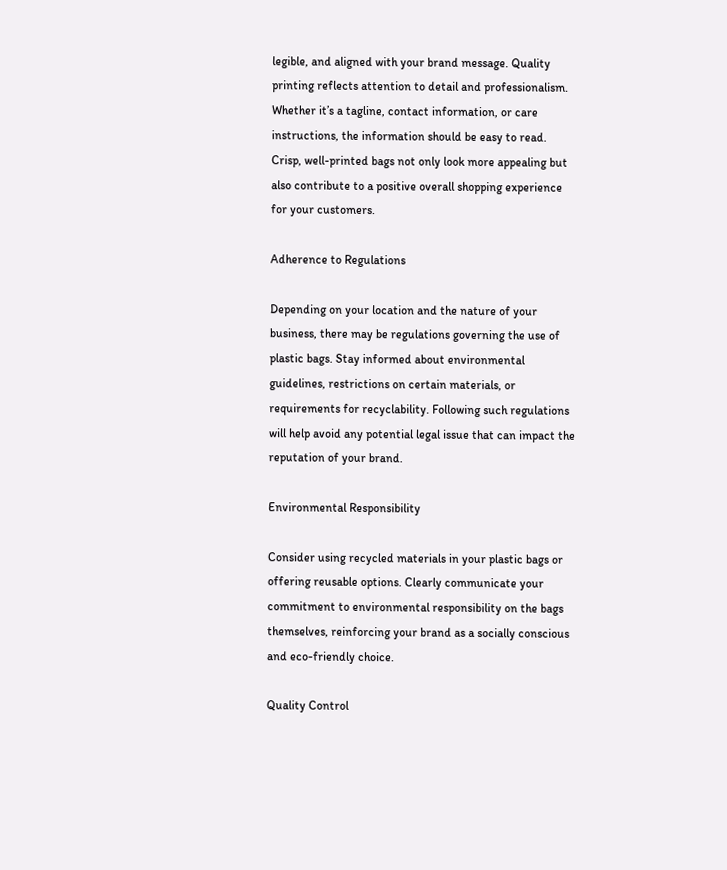legible, and aligned with your brand message. Quality printing reflects attention to detail and professionalism. Whether it’s a tagline, contact information, or care instructions, the information should be easy to read. Crisp, well-printed bags not only look more appealing but also contribute to a positive overall shopping experience for your customers.

Adherence to Regulations

Depending on your location and the nature of your business, there may be regulations governing the use of plastic bags. Stay informed about environmental guidelines, restrictions on certain materials, or requirements for recyclability. Following such regulations will help avoid any potential legal issue that can impact the reputation of your brand.

Environmental Responsibility

Consider using recycled materials in your plastic bags or offering reusable options. Clearly communicate your commitment to environmental responsibility on the bags themselves, reinforcing your brand as a socially conscious and eco-friendly choice.

Quality Control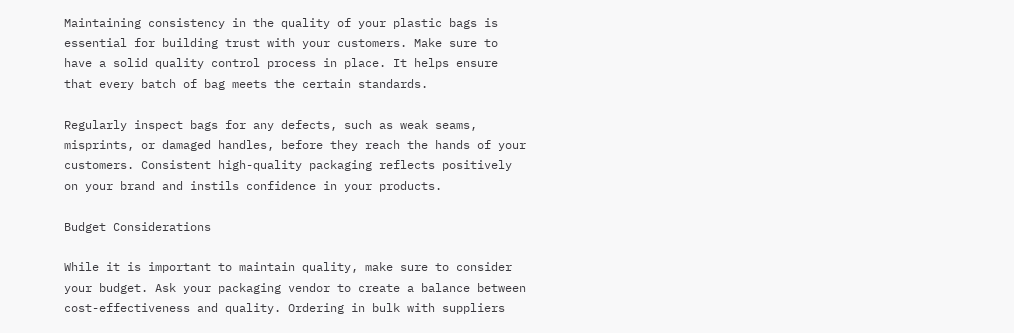Maintaining consistency in the quality of your plastic bags is essential for building trust with your customers. Make sure to have a solid quality control process in place. It helps ensure that every batch of bag meets the certain standards.

Regularly inspect bags for any defects, such as weak seams, misprints, or damaged handles, before they reach the hands of your customers. Consistent high-quality packaging reflects positively on your brand and instils confidence in your products.

Budget Considerations

While it is important to maintain quality, make sure to consider your budget. Ask your packaging vendor to create a balance between cost-effectiveness and quality. Ordering in bulk with suppliers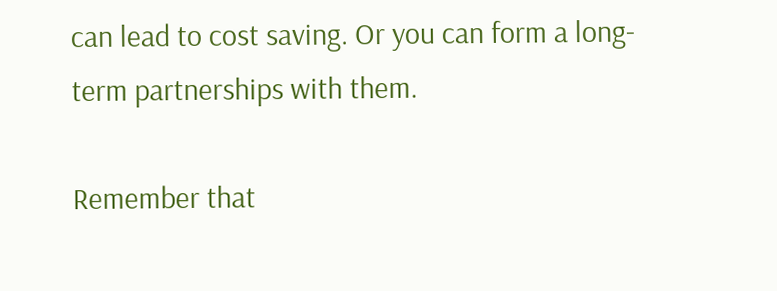can lead to cost saving. Or you can form a long-term partnerships with them.

Remember that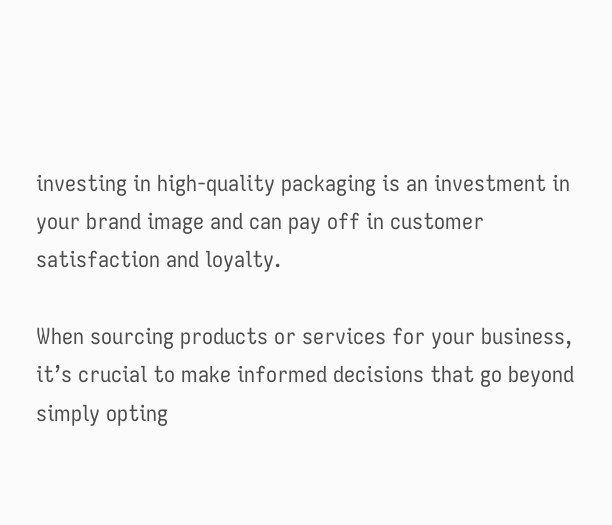investing in high-quality packaging is an investment in your brand image and can pay off in customer satisfaction and loyalty.

When sourcing products or services for your business, it’s crucial to make informed decisions that go beyond simply opting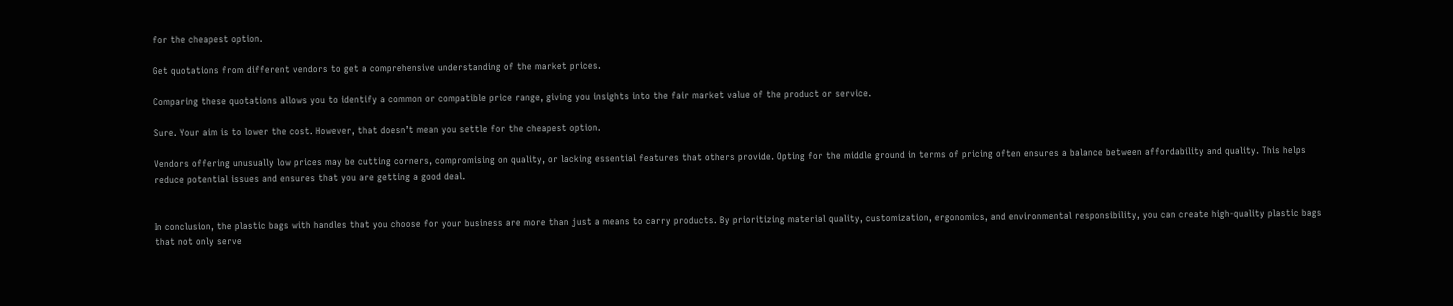for the cheapest option.

Get quotations from different vendors to get a comprehensive understanding of the market prices.

Comparing these quotations allows you to identify a common or compatible price range, giving you insights into the fair market value of the product or service.

Sure. Your aim is to lower the cost. However, that doesn’t mean you settle for the cheapest option.

Vendors offering unusually low prices may be cutting corners, compromising on quality, or lacking essential features that others provide. Opting for the middle ground in terms of pricing often ensures a balance between affordability and quality. This helps reduce potential issues and ensures that you are getting a good deal.


In conclusion, the plastic bags with handles that you choose for your business are more than just a means to carry products. By prioritizing material quality, customization, ergonomics, and environmental responsibility, you can create high-quality plastic bags that not only serve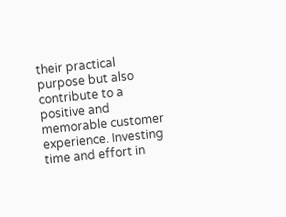their practical purpose but also contribute to a positive and memorable customer experience. Investing time and effort in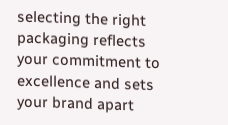selecting the right packaging reflects your commitment to excellence and sets your brand apart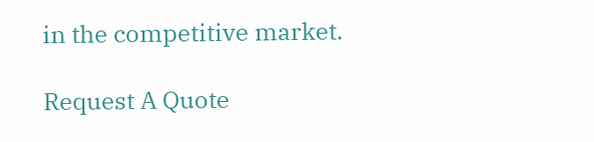in the competitive market.

Request A Quote